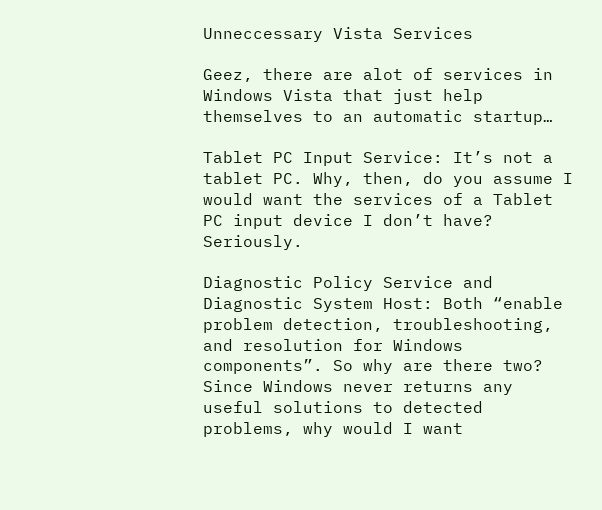Unneccessary Vista Services

Geez, there are alot of services in Windows Vista that just help themselves to an automatic startup…

Tablet PC Input Service: It’s not a tablet PC. Why, then, do you assume I would want the services of a Tablet PC input device I don’t have? Seriously.

Diagnostic Policy Service and Diagnostic System Host: Both “enable problem detection, troubleshooting, and resolution for Windows components”. So why are there two? Since Windows never returns any useful solutions to detected problems, why would I want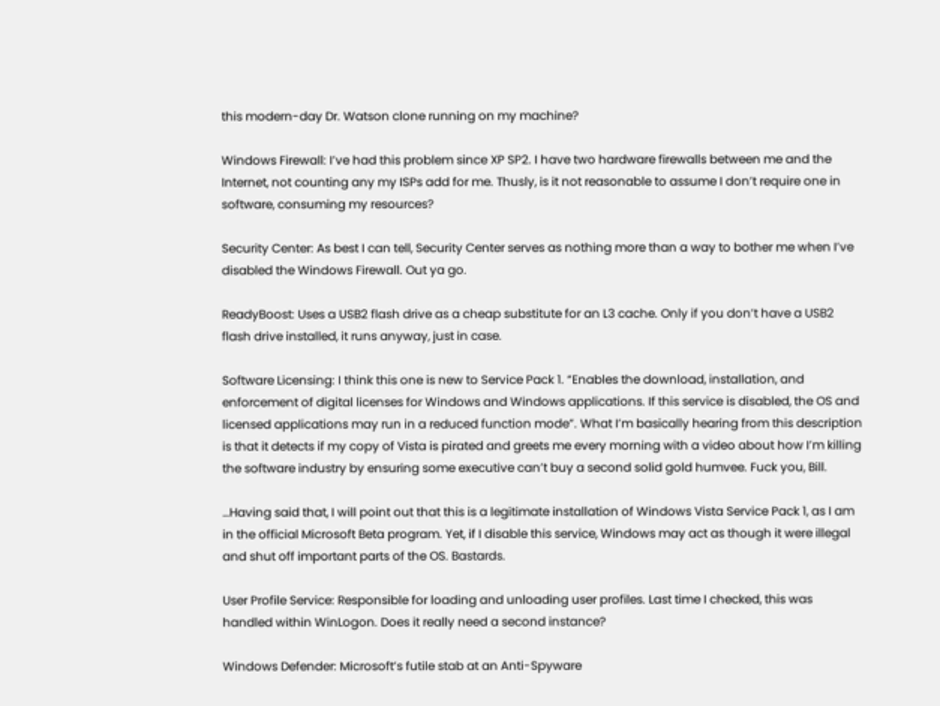this modern-day Dr. Watson clone running on my machine?

Windows Firewall: I’ve had this problem since XP SP2. I have two hardware firewalls between me and the Internet, not counting any my ISPs add for me. Thusly, is it not reasonable to assume I don’t require one in software, consuming my resources?

Security Center: As best I can tell, Security Center serves as nothing more than a way to bother me when I’ve disabled the Windows Firewall. Out ya go.

ReadyBoost: Uses a USB2 flash drive as a cheap substitute for an L3 cache. Only if you don’t have a USB2 flash drive installed, it runs anyway, just in case.

Software Licensing: I think this one is new to Service Pack 1. “Enables the download, installation, and enforcement of digital licenses for Windows and Windows applications. If this service is disabled, the OS and licensed applications may run in a reduced function mode”. What I’m basically hearing from this description is that it detects if my copy of Vista is pirated and greets me every morning with a video about how I’m killing the software industry by ensuring some executive can’t buy a second solid gold humvee. Fuck you, Bill.

…Having said that, I will point out that this is a legitimate installation of Windows Vista Service Pack 1, as I am in the official Microsoft Beta program. Yet, if I disable this service, Windows may act as though it were illegal and shut off important parts of the OS. Bastards.

User Profile Service: Responsible for loading and unloading user profiles. Last time I checked, this was handled within WinLogon. Does it really need a second instance?

Windows Defender: Microsoft’s futile stab at an Anti-Spyware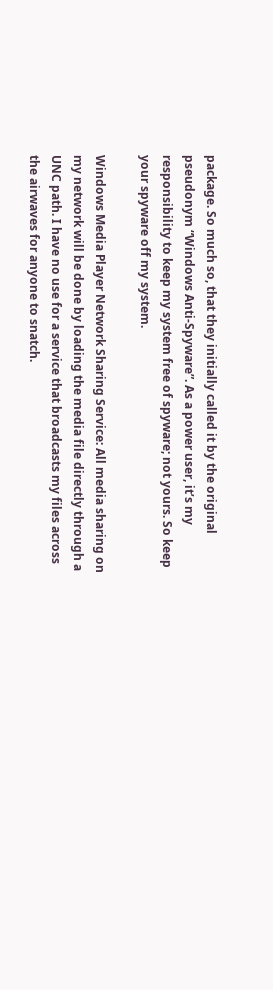package. So much so, that they initially called it by the original pseudonym “Windows Anti-Spyware”. As a power user, it’s my responsibility to keep my system free of spyware; not yours. So keep your spyware off my system.

Windows Media Player Network Sharing Service: All media sharing on my network will be done by loading the media file directly through a UNC path. I have no use for a service that broadcasts my files across the airwaves for anyone to snatch.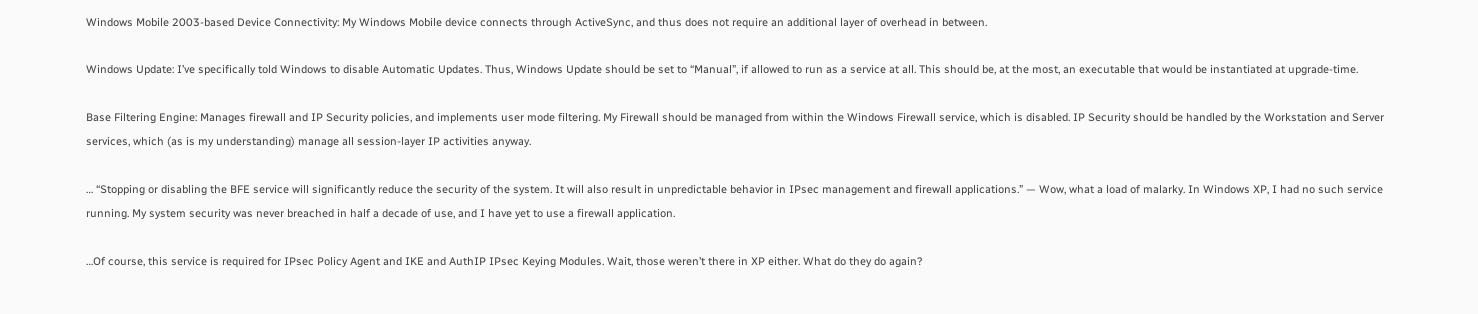Windows Mobile 2003-based Device Connectivity: My Windows Mobile device connects through ActiveSync, and thus does not require an additional layer of overhead in between.

Windows Update: I’ve specifically told Windows to disable Automatic Updates. Thus, Windows Update should be set to “Manual”, if allowed to run as a service at all. This should be, at the most, an executable that would be instantiated at upgrade-time.

Base Filtering Engine: Manages firewall and IP Security policies, and implements user mode filtering. My Firewall should be managed from within the Windows Firewall service, which is disabled. IP Security should be handled by the Workstation and Server services, which (as is my understanding) manage all session-layer IP activities anyway.

… “Stopping or disabling the BFE service will significantly reduce the security of the system. It will also result in unpredictable behavior in IPsec management and firewall applications.” — Wow, what a load of malarky. In Windows XP, I had no such service running. My system security was never breached in half a decade of use, and I have yet to use a firewall application.

…Of course, this service is required for IPsec Policy Agent and IKE and AuthIP IPsec Keying Modules. Wait, those weren’t there in XP either. What do they do again?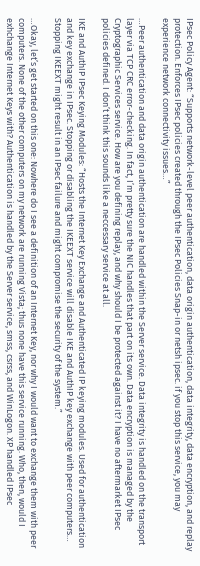IPsec Policy Agent: “Supports network-level peer authentication, data origin authentication, data integrity, data encryption, and replay protection. Enforces IPsec policies created through the IPsec Policies Snap-in or netsh ipsec. if you stop this service, you may experience network connectivity issues…”

…Peer authentication and data origin authentication are handled within the Server service. Data integrity is handled on the transport layer via TCP CRC error-checking. In fact, I’m pretty sure the NIC handles that part on its own. Data encryption is managed by the Cryptographic Services service. How are you defining replay, and why should I be protected against it? I have no aftermarket IPsec policies defined. I don’t think this sounds like a neccessary service at all.

IKE and AuthIP IPsec Keying Modules: “Hosts the Internet Key Exchange and Authenticated IP keying modules. Used for authentication and key exchange in IPsec. Stopping or disabling the IKEEXT service will disable IKE and AuthIP key exchange with peer computers… Stopping IKEEXT might result in an IPsec failure and might compromise the security of the system.”

…Okay, let’s get started on this one: Nowhere do I see a definition of an Internet Key, nor why I would want to exchange them with peer computers. None of the other computers on my network are running Vista; thus none have this service running. Who, then, would I exhchange Internet Keys with? Authentication is handled by the Server service, smss, csrss, and WinLogon. XP handled IPsec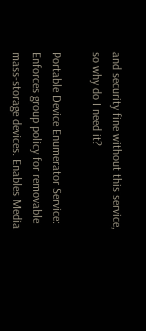and security fine without this service, so why do I need it?

Portable Device Enumerator Service: Enforces group policy for removable mass-storage devices. Enables Media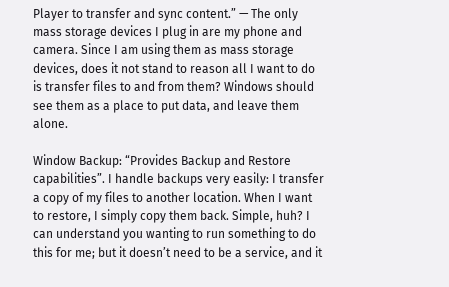Player to transfer and sync content.” — The only mass storage devices I plug in are my phone and camera. Since I am using them as mass storage devices, does it not stand to reason all I want to do is transfer files to and from them? Windows should see them as a place to put data, and leave them alone.

Window Backup: “Provides Backup and Restore capabilities”. I handle backups very easily: I transfer a copy of my files to another location. When I want to restore, I simply copy them back. Simple, huh? I can understand you wanting to run something to do this for me; but it doesn’t need to be a service, and it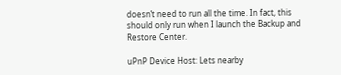doesn’t need to run all the time. In fact, this should only run when I launch the Backup and Restore Center.

uPnP Device Host: Lets nearby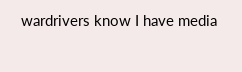wardrivers know I have media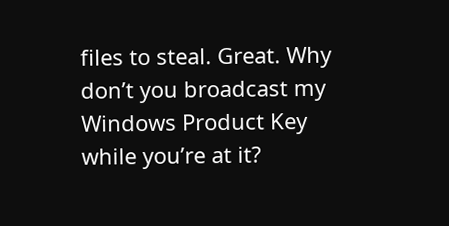files to steal. Great. Why don’t you broadcast my Windows Product Key while you’re at it?